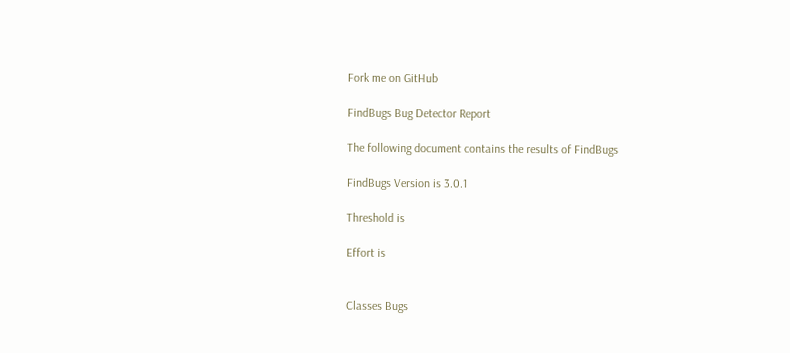Fork me on GitHub

FindBugs Bug Detector Report

The following document contains the results of FindBugs

FindBugs Version is 3.0.1

Threshold is

Effort is


Classes Bugs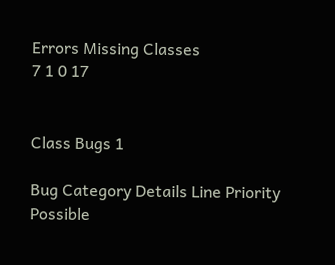Errors Missing Classes
7 1 0 17


Class Bugs 1

Bug Category Details Line Priority
Possible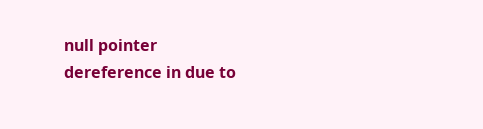null pointer dereference in due to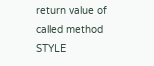return value of called method STYLE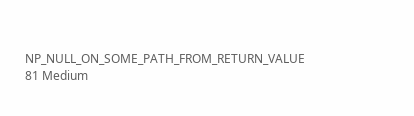NP_NULL_ON_SOME_PATH_FROM_RETURN_VALUE 81 Medium